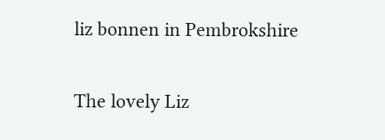liz bonnen in Pembrokshire

The lovely Liz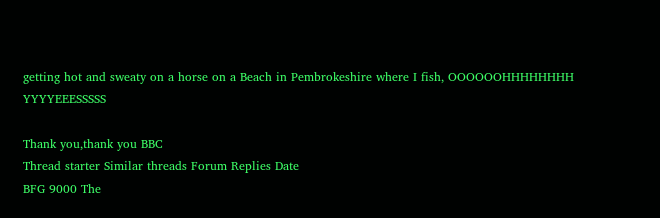getting hot and sweaty on a horse on a Beach in Pembrokeshire where I fish, OOOOOOHHHHHHHH YYYYEEESSSSS

Thank you,thank you BBC
Thread starter Similar threads Forum Replies Date
BFG 9000 The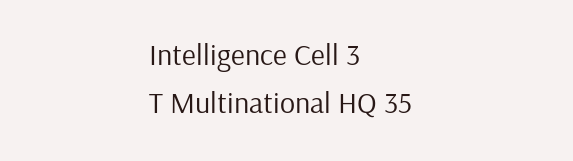Intelligence Cell 3
T Multinational HQ 35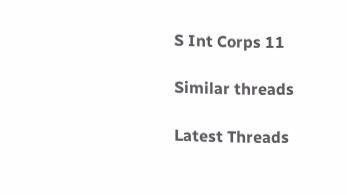S Int Corps 11

Similar threads

Latest Threads